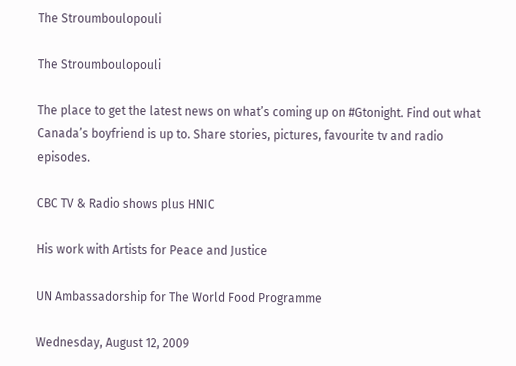The Stroumboulopouli

The Stroumboulopouli

The place to get the latest news on what’s coming up on #Gtonight. Find out what Canada’s boyfriend is up to. Share stories, pictures, favourite tv and radio episodes.

CBC TV & Radio shows plus HNIC

His work with Artists for Peace and Justice

UN Ambassadorship for The World Food Programme

Wednesday, August 12, 2009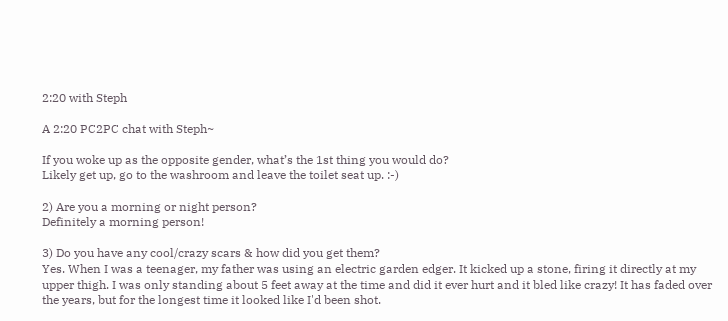2:20 with Steph

A 2:20 PC2PC chat with Steph~

If you woke up as the opposite gender, what’s the 1st thing you would do?
Likely get up, go to the washroom and leave the toilet seat up. :-)

2) Are you a morning or night person?
Definitely a morning person!

3) Do you have any cool/crazy scars & how did you get them?
Yes. When I was a teenager, my father was using an electric garden edger. It kicked up a stone, firing it directly at my upper thigh. I was only standing about 5 feet away at the time and did it ever hurt and it bled like crazy! It has faded over the years, but for the longest time it looked like I'd been shot.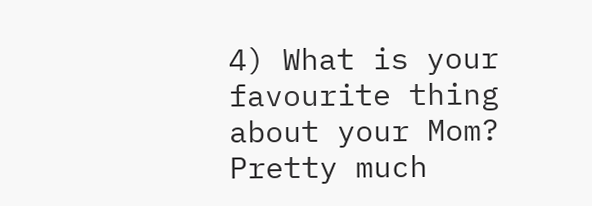4) What is your favourite thing about your Mom?
Pretty much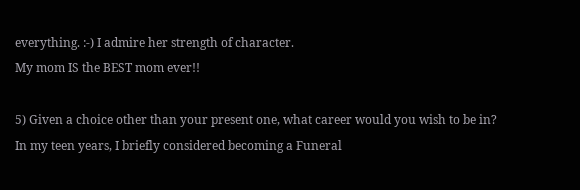everything. :-) I admire her strength of character.
My mom IS the BEST mom ever!!

5) Given a choice other than your present one, what career would you wish to be in?
In my teen years, I briefly considered becoming a Funeral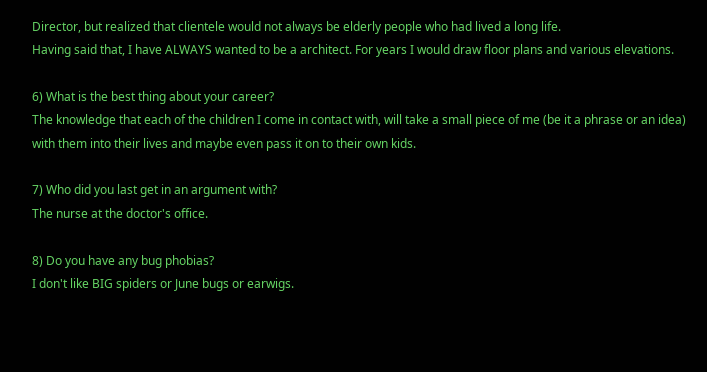Director, but realized that clientele would not always be elderly people who had lived a long life.
Having said that, I have ALWAYS wanted to be a architect. For years I would draw floor plans and various elevations.

6) What is the best thing about your career?
The knowledge that each of the children I come in contact with, will take a small piece of me (be it a phrase or an idea) with them into their lives and maybe even pass it on to their own kids.

7) Who did you last get in an argument with?
The nurse at the doctor's office.

8) Do you have any bug phobias?
I don't like BIG spiders or June bugs or earwigs.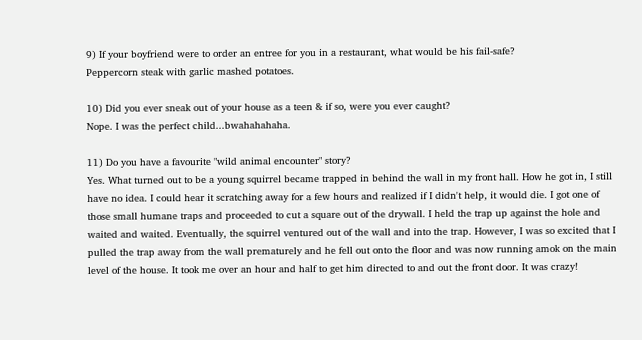9) If your boyfriend were to order an entree for you in a restaurant, what would be his fail-safe?
Peppercorn steak with garlic mashed potatoes.

10) Did you ever sneak out of your house as a teen & if so, were you ever caught?
Nope. I was the perfect child...bwahahahaha.

11) Do you have a favourite "wild animal encounter" story?
Yes. What turned out to be a young squirrel became trapped in behind the wall in my front hall. How he got in, I still have no idea. I could hear it scratching away for a few hours and realized if I didn't help, it would die. I got one of those small humane traps and proceeded to cut a square out of the drywall. I held the trap up against the hole and waited and waited. Eventually, the squirrel ventured out of the wall and into the trap. However, I was so excited that I pulled the trap away from the wall prematurely and he fell out onto the floor and was now running amok on the main level of the house. It took me over an hour and half to get him directed to and out the front door. It was crazy!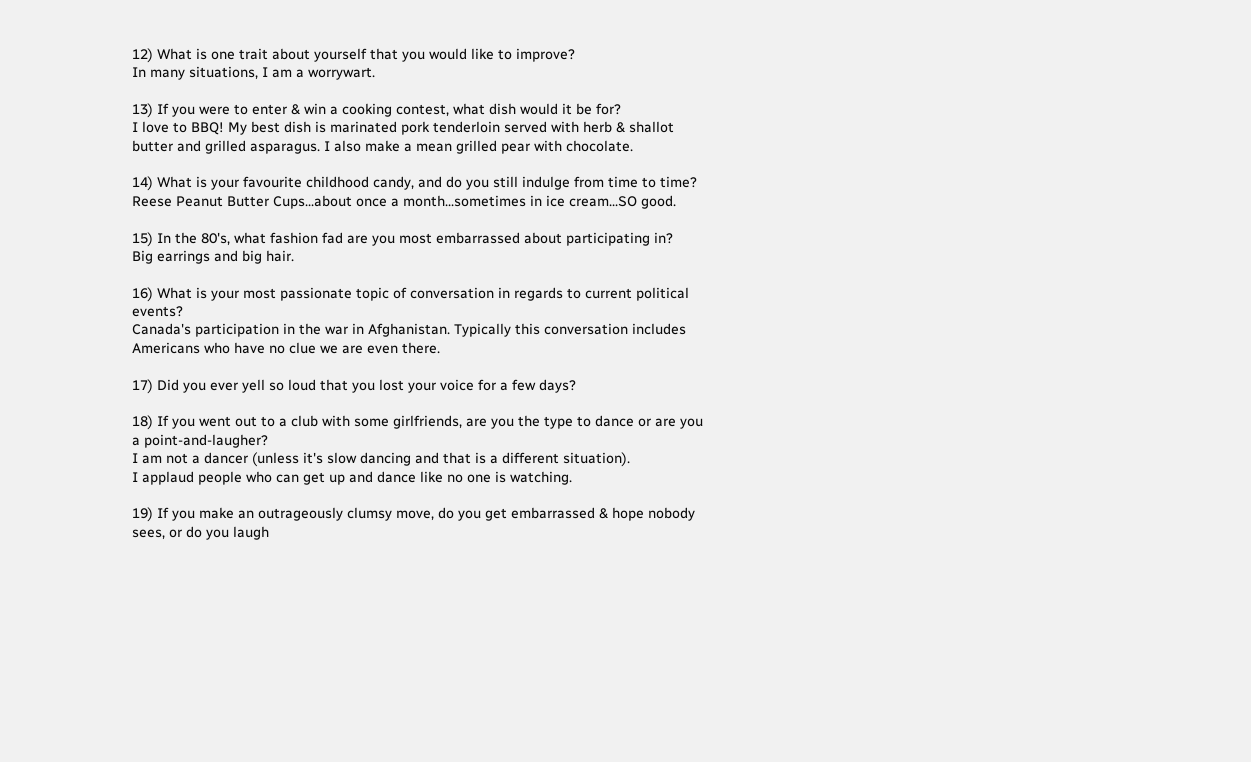12) What is one trait about yourself that you would like to improve?
In many situations, I am a worrywart.

13) If you were to enter & win a cooking contest, what dish would it be for?
I love to BBQ! My best dish is marinated pork tenderloin served with herb & shallot butter and grilled asparagus. I also make a mean grilled pear with chocolate.

14) What is your favourite childhood candy, and do you still indulge from time to time?
Reese Peanut Butter Cups...about once a month...sometimes in ice cream...SO good.

15) In the 80's, what fashion fad are you most embarrassed about participating in?
Big earrings and big hair.

16) What is your most passionate topic of conversation in regards to current political events?
Canada's participation in the war in Afghanistan. Typically this conversation includes Americans who have no clue we are even there.

17) Did you ever yell so loud that you lost your voice for a few days?

18) If you went out to a club with some girlfriends, are you the type to dance or are you a point-and-laugher?
I am not a dancer (unless it's slow dancing and that is a different situation).
I applaud people who can get up and dance like no one is watching.

19) If you make an outrageously clumsy move, do you get embarrassed & hope nobody sees, or do you laugh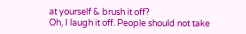at yourself & brush it off?
Oh, I laugh it off. People should not take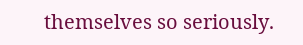themselves so seriously.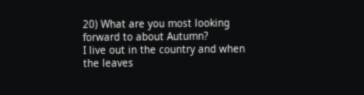20) What are you most looking forward to about Autumn?
I live out in the country and when the leaves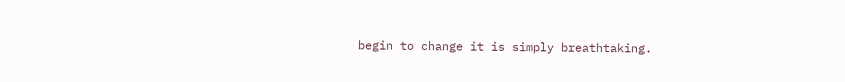begin to change it is simply breathtaking.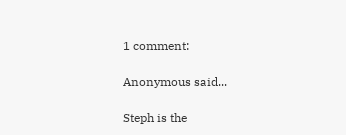1 comment:

Anonymous said...

Steph is the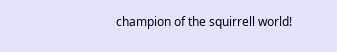champion of the squirrell world!